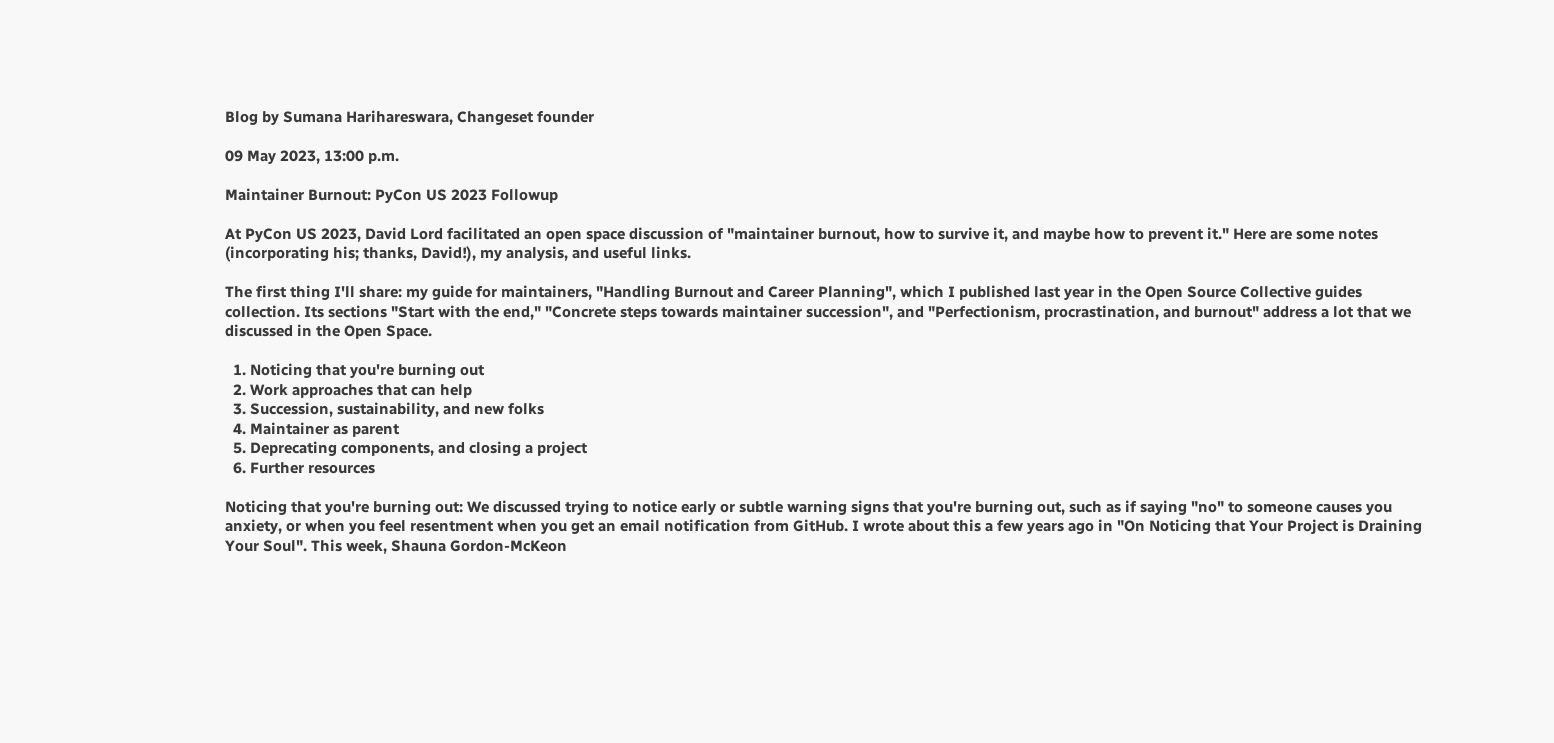Blog by Sumana Harihareswara, Changeset founder

09 May 2023, 13:00 p.m.

Maintainer Burnout: PyCon US 2023 Followup

At PyCon US 2023, David Lord facilitated an open space discussion of "maintainer burnout, how to survive it, and maybe how to prevent it." Here are some notes (incorporating his; thanks, David!), my analysis, and useful links.

The first thing I'll share: my guide for maintainers, "Handling Burnout and Career Planning", which I published last year in the Open Source Collective guides collection. Its sections "Start with the end," "Concrete steps towards maintainer succession", and "Perfectionism, procrastination, and burnout" address a lot that we discussed in the Open Space.

  1. Noticing that you're burning out
  2. Work approaches that can help
  3. Succession, sustainability, and new folks
  4. Maintainer as parent
  5. Deprecating components, and closing a project
  6. Further resources

Noticing that you're burning out: We discussed trying to notice early or subtle warning signs that you're burning out, such as if saying "no" to someone causes you anxiety, or when you feel resentment when you get an email notification from GitHub. I wrote about this a few years ago in "On Noticing that Your Project is Draining Your Soul". This week, Shauna Gordon-McKeon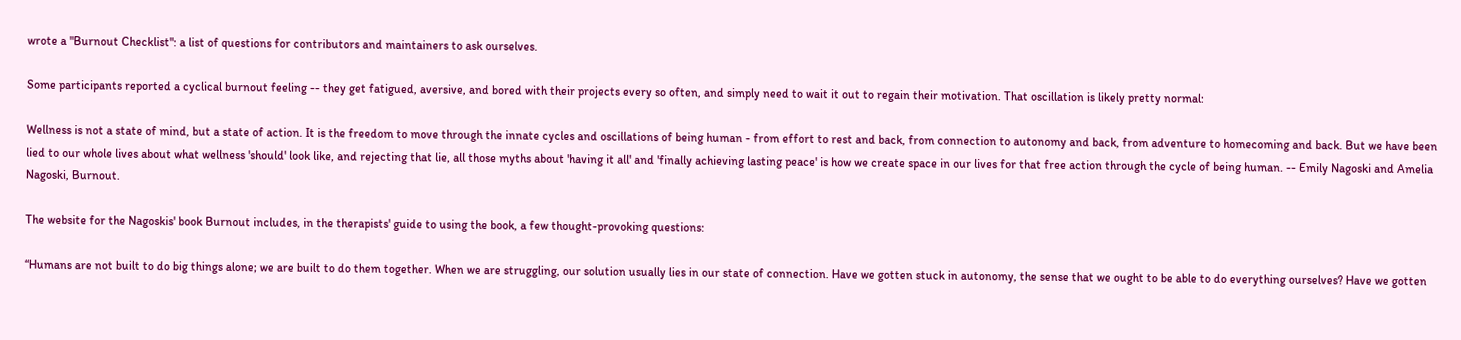wrote a "Burnout Checklist": a list of questions for contributors and maintainers to ask ourselves.

Some participants reported a cyclical burnout feeling -- they get fatigued, aversive, and bored with their projects every so often, and simply need to wait it out to regain their motivation. That oscillation is likely pretty normal:

Wellness is not a state of mind, but a state of action. It is the freedom to move through the innate cycles and oscillations of being human - from effort to rest and back, from connection to autonomy and back, from adventure to homecoming and back. But we have been lied to our whole lives about what wellness 'should' look like, and rejecting that lie, all those myths about 'having it all' and 'finally achieving lasting peace' is how we create space in our lives for that free action through the cycle of being human. -- Emily Nagoski and Amelia Nagoski, Burnout.

The website for the Nagoskis' book Burnout includes, in the therapists' guide to using the book, a few thought-provoking questions:

“Humans are not built to do big things alone; we are built to do them together. When we are struggling, our solution usually lies in our state of connection. Have we gotten stuck in autonomy, the sense that we ought to be able to do everything ourselves? Have we gotten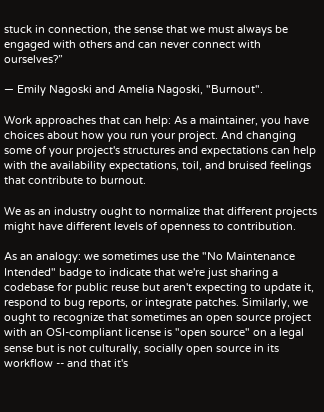stuck in connection, the sense that we must always be engaged with others and can never connect with ourselves?”

— Emily Nagoski and Amelia Nagoski, "Burnout".

Work approaches that can help: As a maintainer, you have choices about how you run your project. And changing some of your project's structures and expectations can help with the availability expectations, toil, and bruised feelings that contribute to burnout.

We as an industry ought to normalize that different projects might have different levels of openness to contribution.

As an analogy: we sometimes use the "No Maintenance Intended" badge to indicate that we're just sharing a codebase for public reuse but aren't expecting to update it, respond to bug reports, or integrate patches. Similarly, we ought to recognize that sometimes an open source project with an OSI-compliant license is "open source" on a legal sense but is not culturally, socially open source in its workflow -- and that it's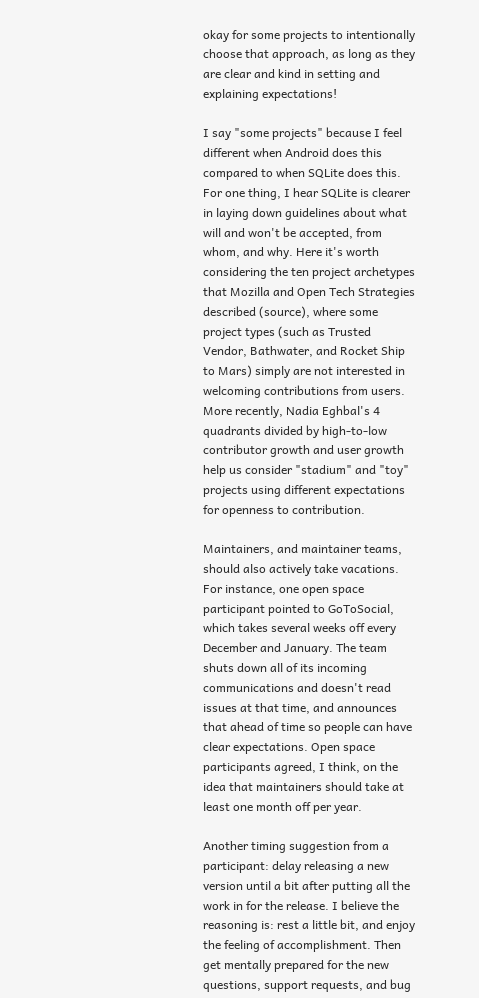okay for some projects to intentionally choose that approach, as long as they are clear and kind in setting and explaining expectations!

I say "some projects" because I feel different when Android does this compared to when SQLite does this. For one thing, I hear SQLite is clearer in laying down guidelines about what will and won't be accepted, from whom, and why. Here it's worth considering the ten project archetypes that Mozilla and Open Tech Strategies described (source), where some project types (such as Trusted Vendor, Bathwater, and Rocket Ship to Mars) simply are not interested in welcoming contributions from users. More recently, Nadia Eghbal's 4 quadrants divided by high-to-low contributor growth and user growth help us consider "stadium" and "toy" projects using different expectations for openness to contribution.

Maintainers, and maintainer teams, should also actively take vacations. For instance, one open space participant pointed to GoToSocial, which takes several weeks off every December and January. The team shuts down all of its incoming communications and doesn't read issues at that time, and announces that ahead of time so people can have clear expectations. Open space participants agreed, I think, on the idea that maintainers should take at least one month off per year.

Another timing suggestion from a participant: delay releasing a new version until a bit after putting all the work in for the release. I believe the reasoning is: rest a little bit, and enjoy the feeling of accomplishment. Then get mentally prepared for the new questions, support requests, and bug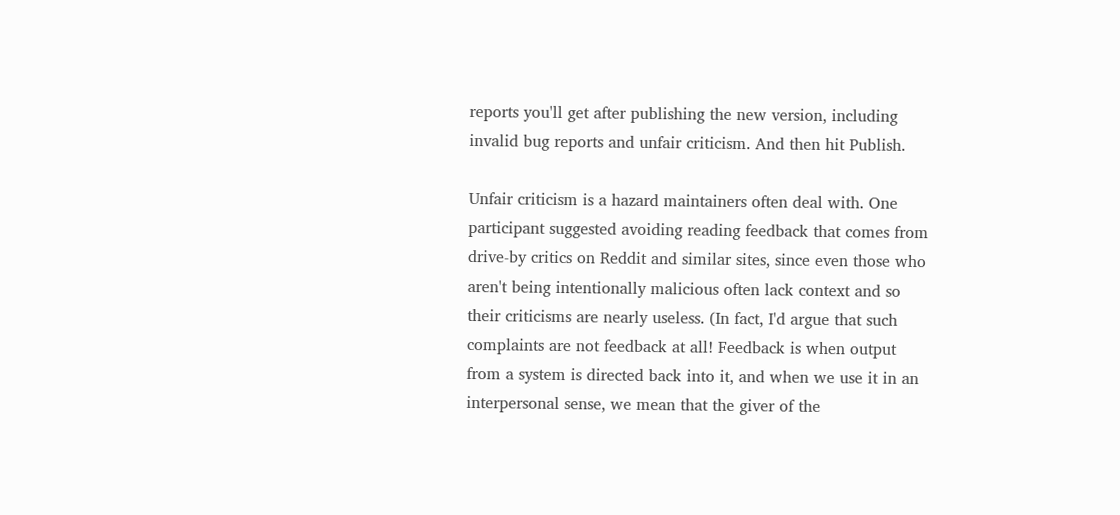reports you'll get after publishing the new version, including invalid bug reports and unfair criticism. And then hit Publish.

Unfair criticism is a hazard maintainers often deal with. One participant suggested avoiding reading feedback that comes from drive-by critics on Reddit and similar sites, since even those who aren't being intentionally malicious often lack context and so their criticisms are nearly useless. (In fact, I'd argue that such complaints are not feedback at all! Feedback is when output from a system is directed back into it, and when we use it in an interpersonal sense, we mean that the giver of the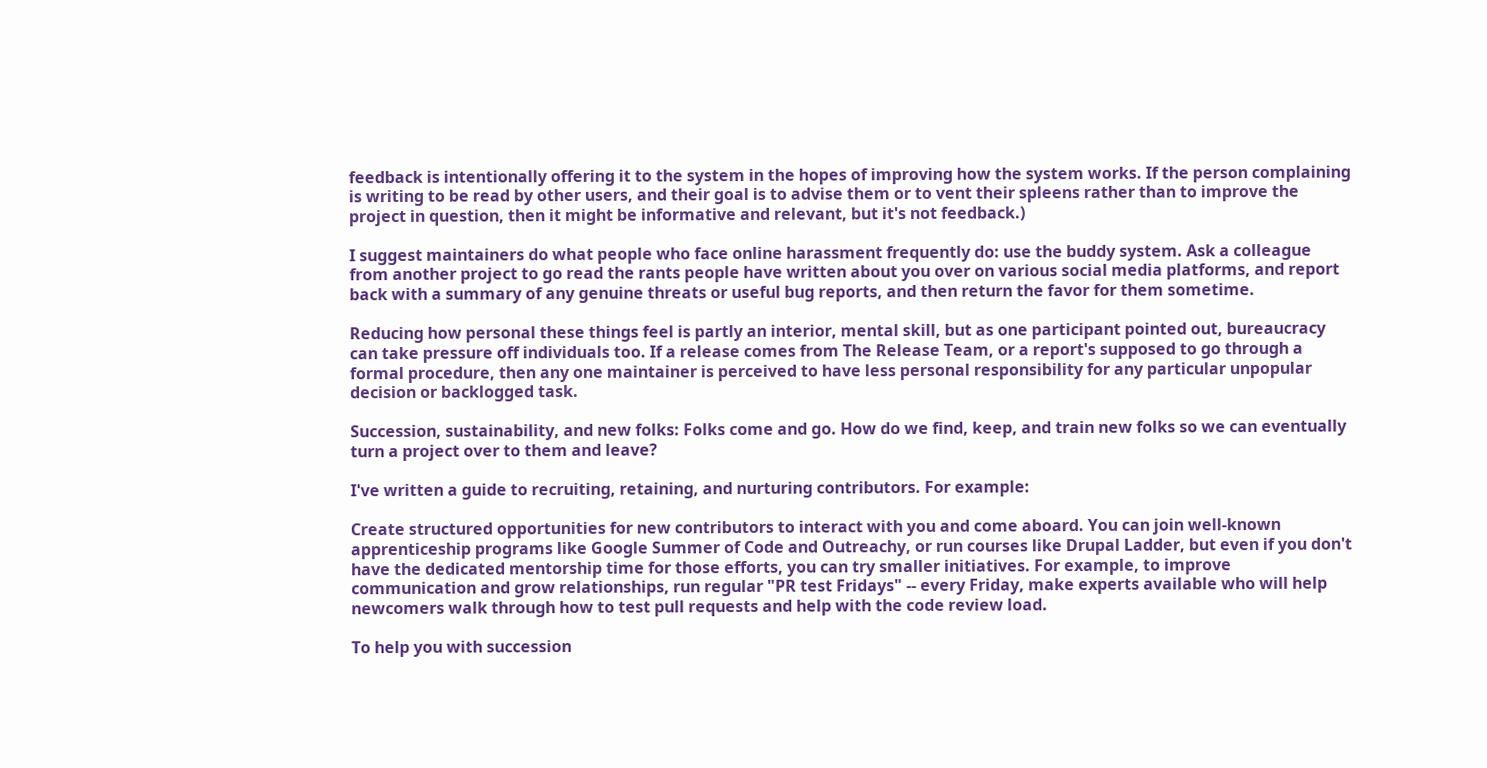feedback is intentionally offering it to the system in the hopes of improving how the system works. If the person complaining is writing to be read by other users, and their goal is to advise them or to vent their spleens rather than to improve the project in question, then it might be informative and relevant, but it's not feedback.)

I suggest maintainers do what people who face online harassment frequently do: use the buddy system. Ask a colleague from another project to go read the rants people have written about you over on various social media platforms, and report back with a summary of any genuine threats or useful bug reports, and then return the favor for them sometime.

Reducing how personal these things feel is partly an interior, mental skill, but as one participant pointed out, bureaucracy can take pressure off individuals too. If a release comes from The Release Team, or a report's supposed to go through a formal procedure, then any one maintainer is perceived to have less personal responsibility for any particular unpopular decision or backlogged task.

Succession, sustainability, and new folks: Folks come and go. How do we find, keep, and train new folks so we can eventually turn a project over to them and leave?

I've written a guide to recruiting, retaining, and nurturing contributors. For example:

Create structured opportunities for new contributors to interact with you and come aboard. You can join well-known apprenticeship programs like Google Summer of Code and Outreachy, or run courses like Drupal Ladder, but even if you don't have the dedicated mentorship time for those efforts, you can try smaller initiatives. For example, to improve communication and grow relationships, run regular "PR test Fridays" -- every Friday, make experts available who will help newcomers walk through how to test pull requests and help with the code review load.

To help you with succession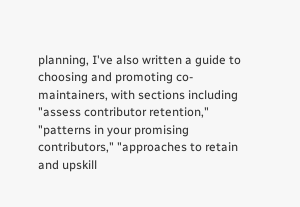planning, I've also written a guide to choosing and promoting co-maintainers, with sections including "assess contributor retention," "patterns in your promising contributors," "approaches to retain and upskill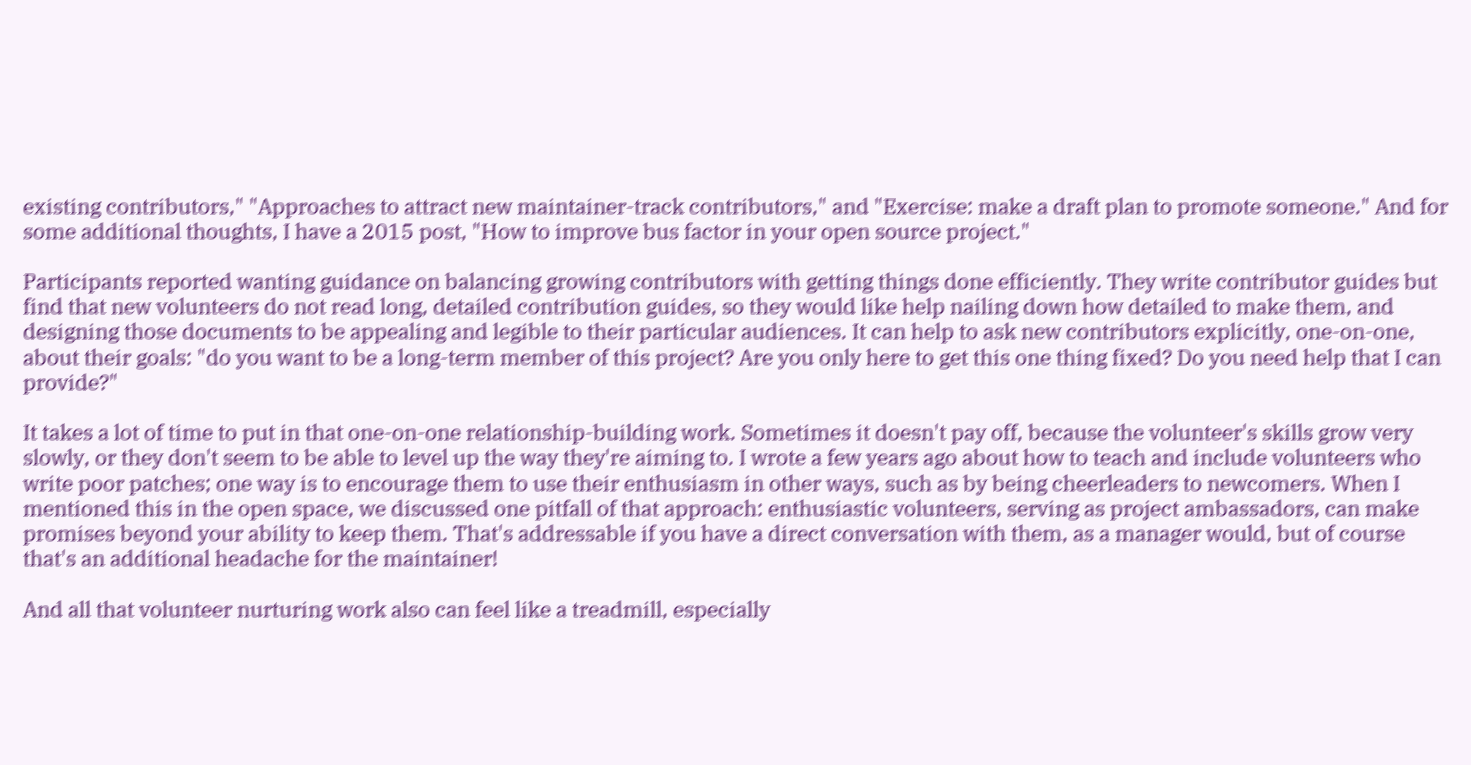existing contributors," "Approaches to attract new maintainer-track contributors," and "Exercise: make a draft plan to promote someone." And for some additional thoughts, I have a 2015 post, "How to improve bus factor in your open source project."

Participants reported wanting guidance on balancing growing contributors with getting things done efficiently. They write contributor guides but find that new volunteers do not read long, detailed contribution guides, so they would like help nailing down how detailed to make them, and designing those documents to be appealing and legible to their particular audiences. It can help to ask new contributors explicitly, one-on-one, about their goals: "do you want to be a long-term member of this project? Are you only here to get this one thing fixed? Do you need help that I can provide?"

It takes a lot of time to put in that one-on-one relationship-building work. Sometimes it doesn't pay off, because the volunteer's skills grow very slowly, or they don't seem to be able to level up the way they're aiming to. I wrote a few years ago about how to teach and include volunteers who write poor patches; one way is to encourage them to use their enthusiasm in other ways, such as by being cheerleaders to newcomers. When I mentioned this in the open space, we discussed one pitfall of that approach: enthusiastic volunteers, serving as project ambassadors, can make promises beyond your ability to keep them. That's addressable if you have a direct conversation with them, as a manager would, but of course that's an additional headache for the maintainer!

And all that volunteer nurturing work also can feel like a treadmill, especially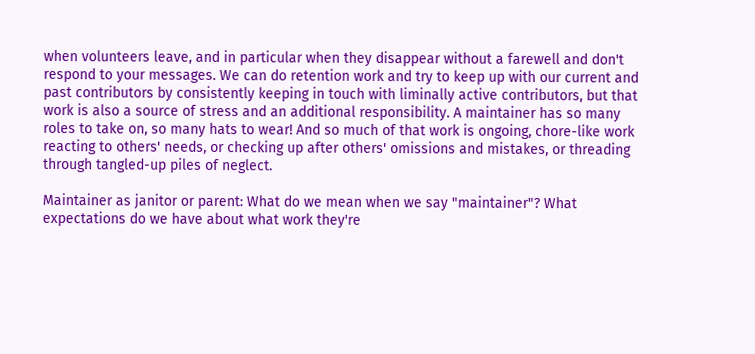when volunteers leave, and in particular when they disappear without a farewell and don't respond to your messages. We can do retention work and try to keep up with our current and past contributors by consistently keeping in touch with liminally active contributors, but that work is also a source of stress and an additional responsibility. A maintainer has so many roles to take on, so many hats to wear! And so much of that work is ongoing, chore-like work reacting to others' needs, or checking up after others' omissions and mistakes, or threading through tangled-up piles of neglect.

Maintainer as janitor or parent: What do we mean when we say "maintainer"? What expectations do we have about what work they're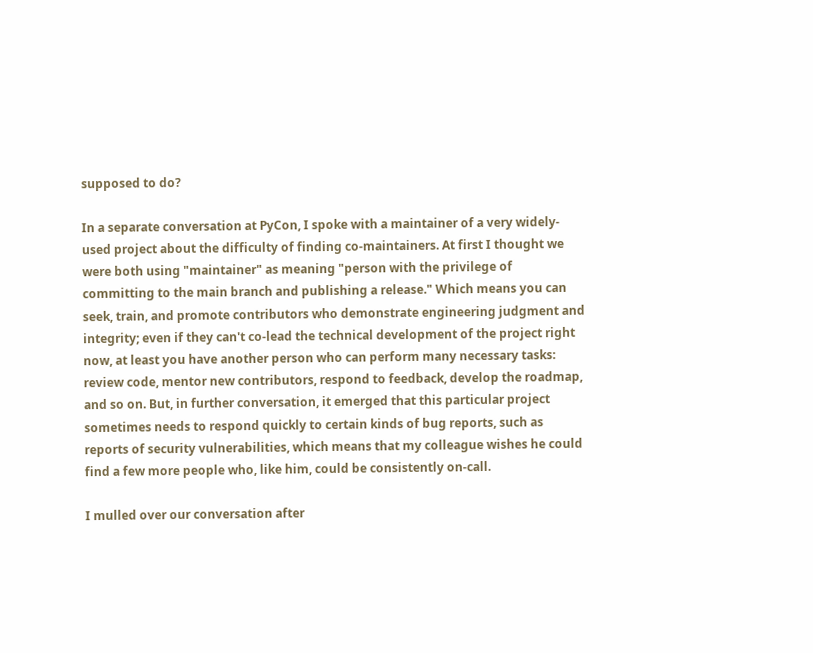supposed to do?

In a separate conversation at PyCon, I spoke with a maintainer of a very widely-used project about the difficulty of finding co-maintainers. At first I thought we were both using "maintainer" as meaning "person with the privilege of committing to the main branch and publishing a release." Which means you can seek, train, and promote contributors who demonstrate engineering judgment and integrity; even if they can't co-lead the technical development of the project right now, at least you have another person who can perform many necessary tasks: review code, mentor new contributors, respond to feedback, develop the roadmap, and so on. But, in further conversation, it emerged that this particular project sometimes needs to respond quickly to certain kinds of bug reports, such as reports of security vulnerabilities, which means that my colleague wishes he could find a few more people who, like him, could be consistently on-call.

I mulled over our conversation after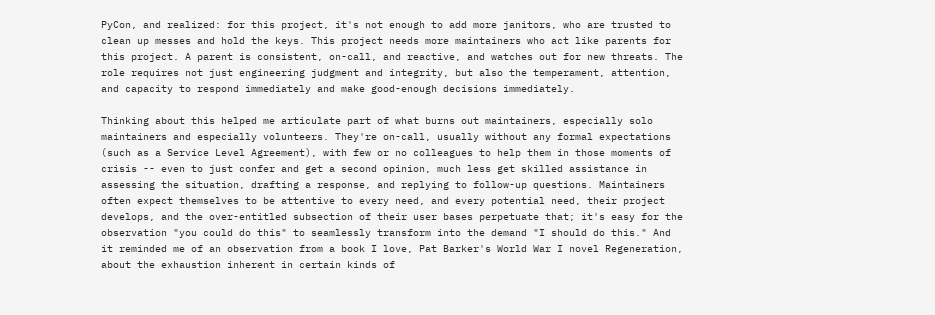PyCon, and realized: for this project, it's not enough to add more janitors, who are trusted to clean up messes and hold the keys. This project needs more maintainers who act like parents for this project. A parent is consistent, on-call, and reactive, and watches out for new threats. The role requires not just engineering judgment and integrity, but also the temperament, attention, and capacity to respond immediately and make good-enough decisions immediately.

Thinking about this helped me articulate part of what burns out maintainers, especially solo maintainers and especially volunteers. They're on-call, usually without any formal expectations (such as a Service Level Agreement), with few or no colleagues to help them in those moments of crisis -- even to just confer and get a second opinion, much less get skilled assistance in assessing the situation, drafting a response, and replying to follow-up questions. Maintainers often expect themselves to be attentive to every need, and every potential need, their project develops, and the over-entitled subsection of their user bases perpetuate that; it's easy for the observation "you could do this" to seamlessly transform into the demand "I should do this." And it reminded me of an observation from a book I love, Pat Barker's World War I novel Regeneration, about the exhaustion inherent in certain kinds of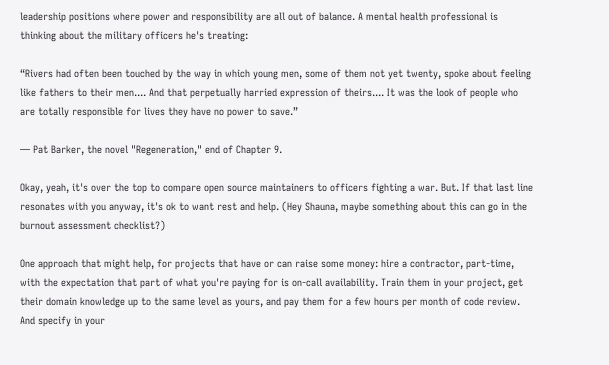leadership positions where power and responsibility are all out of balance. A mental health professional is thinking about the military officers he's treating:

“Rivers had often been touched by the way in which young men, some of them not yet twenty, spoke about feeling like fathers to their men.... And that perpetually harried expression of theirs.... It was the look of people who are totally responsible for lives they have no power to save.”

— Pat Barker, the novel "Regeneration," end of Chapter 9.

Okay, yeah, it's over the top to compare open source maintainers to officers fighting a war. But. If that last line resonates with you anyway, it's ok to want rest and help. (Hey Shauna, maybe something about this can go in the burnout assessment checklist?)

One approach that might help, for projects that have or can raise some money: hire a contractor, part-time, with the expectation that part of what you're paying for is on-call availability. Train them in your project, get their domain knowledge up to the same level as yours, and pay them for a few hours per month of code review. And specify in your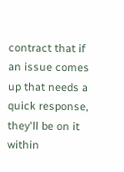contract that if an issue comes up that needs a quick response, they'll be on it within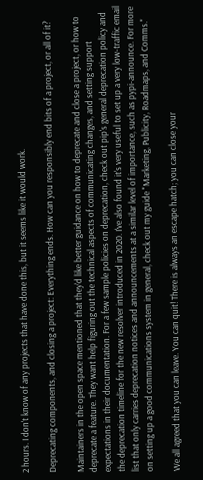2 hours. I don't know of any projects that have done this, but it seems like it would work.

Deprecating components, and closing a project: Everything ends. How can you responsibly end bits of a project, or all of it?

Maintainers in the open space mentioned that they'd like better guidance on how to deprecate and close a project, or how to deprecate a feature. They want help figuring out the technical aspects of communicating changes, and setting support expectations in their documentation. For a few sample policies on deprecation, check out pip's general deprecation policy and the deprecation timeline for the new resolver introduced in 2020. I've also found it's very useful to set up a very low-traffic email list that only carries deprecation notices and announcements at a similar level of importance, such as pypi-announce. For more on setting up a good communications system in general, check out my guide "Marketing, Publicity, Roadmaps, and Comms."

We all agreed that you can leave. You can quit! There is always an escape hatch; you can close your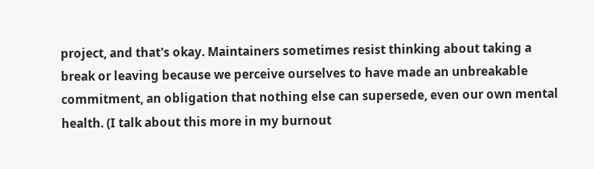project, and that's okay. Maintainers sometimes resist thinking about taking a break or leaving because we perceive ourselves to have made an unbreakable commitment, an obligation that nothing else can supersede, even our own mental health. (I talk about this more in my burnout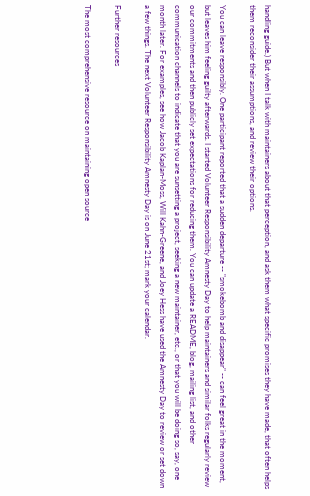handling guide.) But when I talk with maintainers about that perception, and ask them what specific promises they have made, that often helps them reconsider their assumptions, and review their options.

You can leave responsibly. One participant reported that a sudden departure -- "smokebomb and disappear" -- can feel great in the moment, but leaves him feeling guilty afterwards. I started Volunteer Responsibility Amnesty Day to help maintainers and similar folks regularly review our commitments and then publicly set expectations for reducing them. You can update a README, blog, mailing list, and other communication channels to indicate that you are sunsetting a project, seeking a new maintainer, etc., or that you will be doing so, say, one month later. For examples, see how Jacob Kaplan-Moss, Will Kahn-Greene, and Joey Hess have used the Amnesty Day to review or set down a few things. The next Volunteer Responsibility Amnesty Day is on June 21st; mark your calendar.

Further resources

The most comprehensive resource on maintaining open source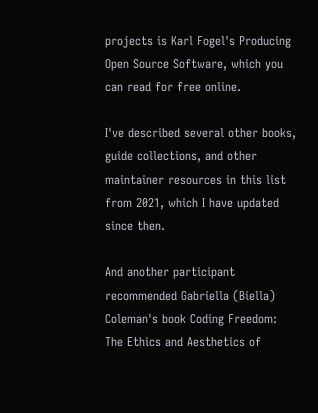projects is Karl Fogel's Producing Open Source Software, which you can read for free online.

I've described several other books, guide collections, and other maintainer resources in this list from 2021, which I have updated since then.

And another participant recommended Gabriella (Biella) Coleman's book Coding Freedom: The Ethics and Aesthetics of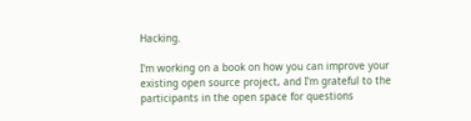Hacking.

I'm working on a book on how you can improve your existing open source project, and I'm grateful to the participants in the open space for questions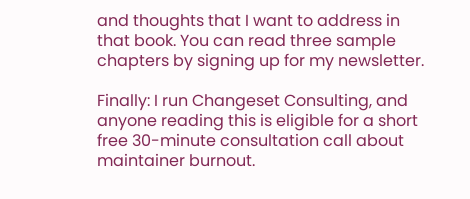and thoughts that I want to address in that book. You can read three sample chapters by signing up for my newsletter.

Finally: I run Changeset Consulting, and anyone reading this is eligible for a short free 30-minute consultation call about maintainer burnout.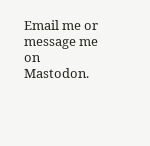Email me or message me on Mastodon.